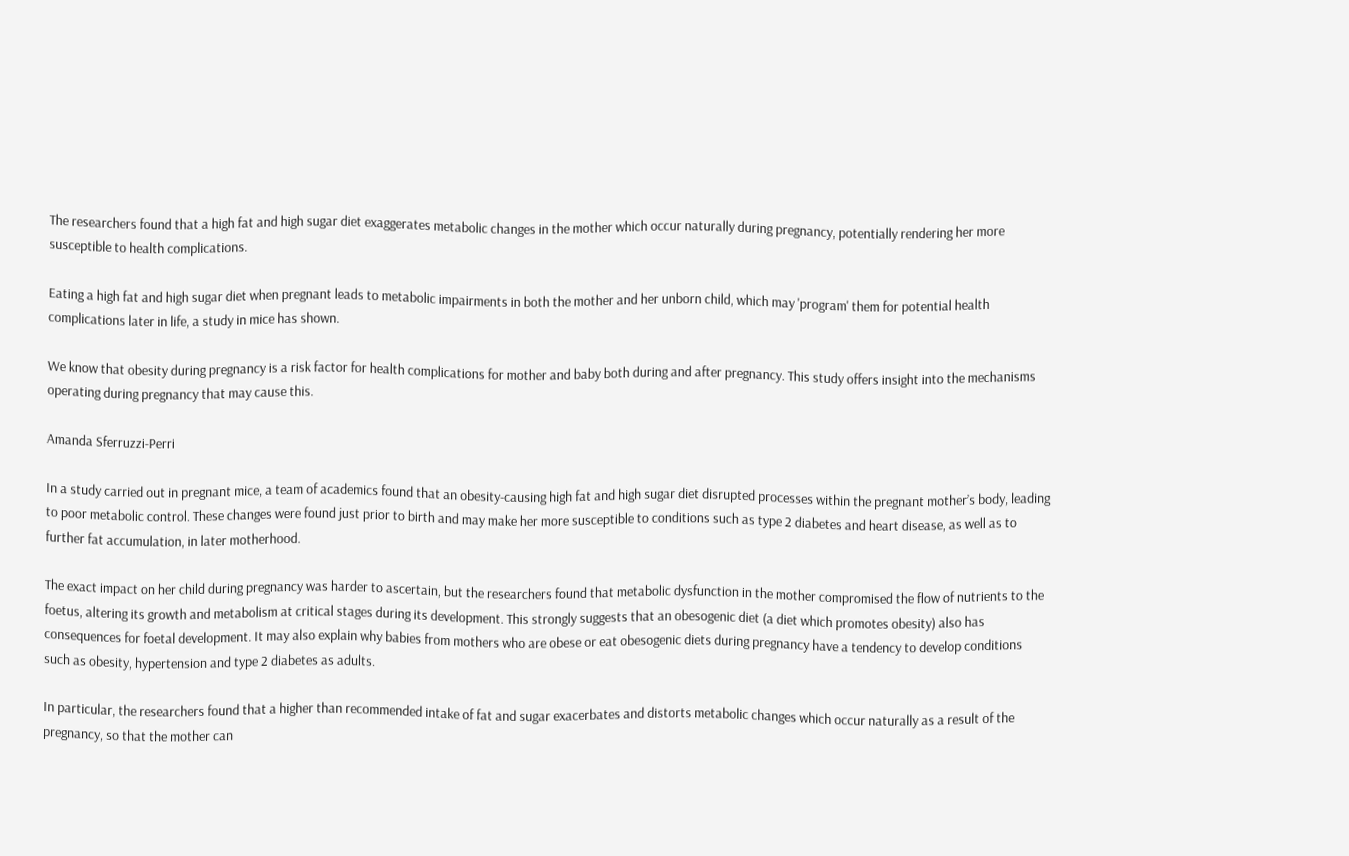The researchers found that a high fat and high sugar diet exaggerates metabolic changes in the mother which occur naturally during pregnancy, potentially rendering her more susceptible to health complications.

Eating a high fat and high sugar diet when pregnant leads to metabolic impairments in both the mother and her unborn child, which may 'program' them for potential health complications later in life, a study in mice has shown.

We know that obesity during pregnancy is a risk factor for health complications for mother and baby both during and after pregnancy. This study offers insight into the mechanisms operating during pregnancy that may cause this.

Amanda Sferruzzi-Perri

In a study carried out in pregnant mice, a team of academics found that an obesity-causing high fat and high sugar diet disrupted processes within the pregnant mother’s body, leading to poor metabolic control. These changes were found just prior to birth and may make her more susceptible to conditions such as type 2 diabetes and heart disease, as well as to further fat accumulation, in later motherhood.

The exact impact on her child during pregnancy was harder to ascertain, but the researchers found that metabolic dysfunction in the mother compromised the flow of nutrients to the foetus, altering its growth and metabolism at critical stages during its development. This strongly suggests that an obesogenic diet (a diet which promotes obesity) also has consequences for foetal development. It may also explain why babies from mothers who are obese or eat obesogenic diets during pregnancy have a tendency to develop conditions such as obesity, hypertension and type 2 diabetes as adults.

In particular, the researchers found that a higher than recommended intake of fat and sugar exacerbates and distorts metabolic changes which occur naturally as a result of the pregnancy, so that the mother can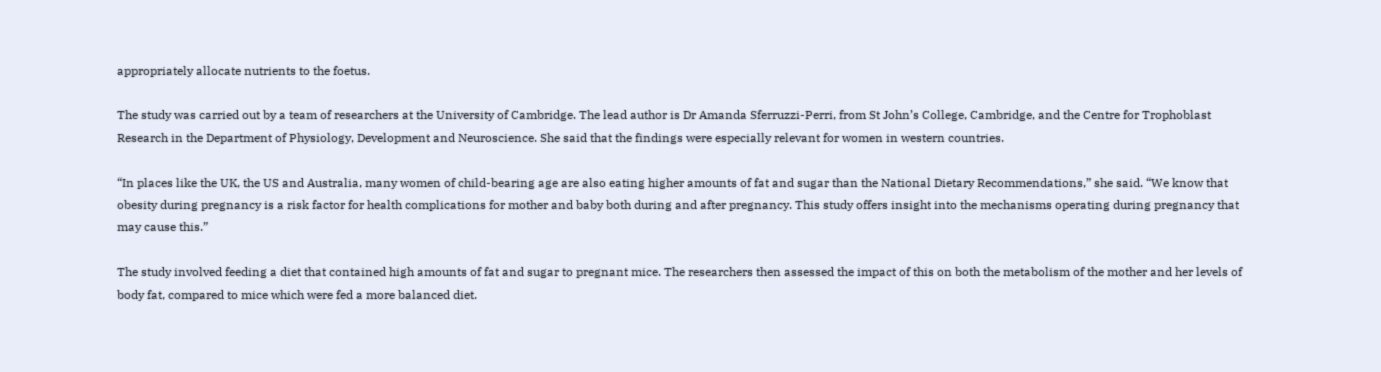appropriately allocate nutrients to the foetus.

The study was carried out by a team of researchers at the University of Cambridge. The lead author is Dr Amanda Sferruzzi-Perri, from St John’s College, Cambridge, and the Centre for Trophoblast Research in the Department of Physiology, Development and Neuroscience. She said that the findings were especially relevant for women in western countries.

“In places like the UK, the US and Australia, many women of child-bearing age are also eating higher amounts of fat and sugar than the National Dietary Recommendations,” she said. “We know that obesity during pregnancy is a risk factor for health complications for mother and baby both during and after pregnancy. This study offers insight into the mechanisms operating during pregnancy that may cause this.”

The study involved feeding a diet that contained high amounts of fat and sugar to pregnant mice. The researchers then assessed the impact of this on both the metabolism of the mother and her levels of body fat, compared to mice which were fed a more balanced diet.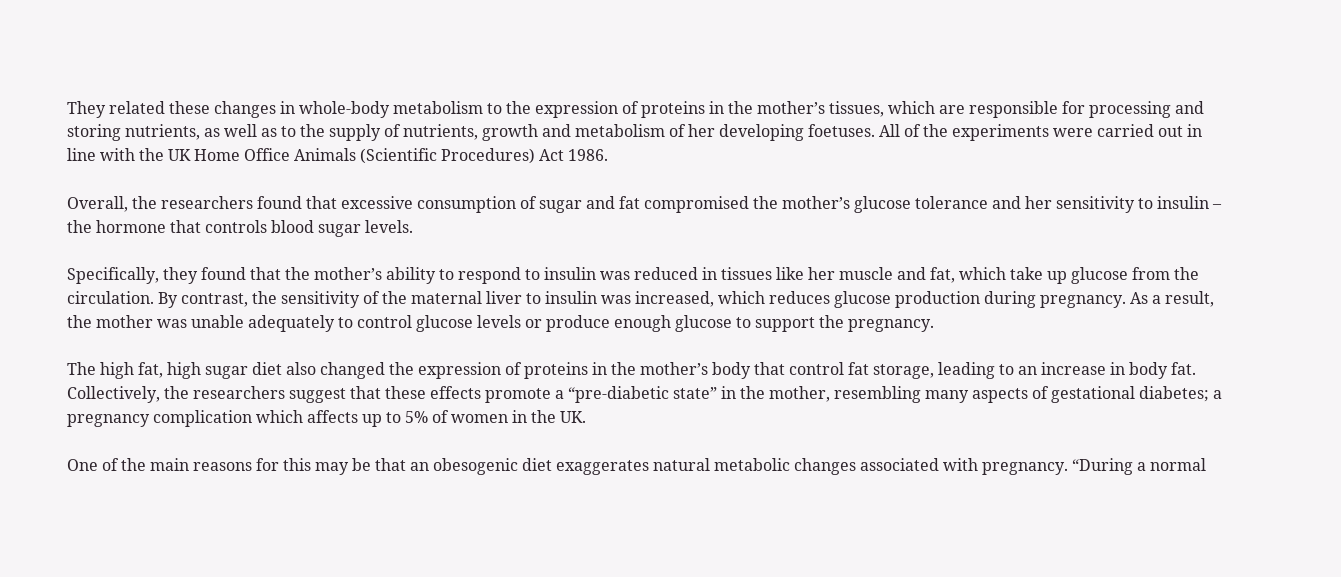They related these changes in whole-body metabolism to the expression of proteins in the mother’s tissues, which are responsible for processing and storing nutrients, as well as to the supply of nutrients, growth and metabolism of her developing foetuses. All of the experiments were carried out in line with the UK Home Office Animals (Scientific Procedures) Act 1986.

Overall, the researchers found that excessive consumption of sugar and fat compromised the mother’s glucose tolerance and her sensitivity to insulin – the hormone that controls blood sugar levels.

Specifically, they found that the mother’s ability to respond to insulin was reduced in tissues like her muscle and fat, which take up glucose from the circulation. By contrast, the sensitivity of the maternal liver to insulin was increased, which reduces glucose production during pregnancy. As a result, the mother was unable adequately to control glucose levels or produce enough glucose to support the pregnancy.

The high fat, high sugar diet also changed the expression of proteins in the mother’s body that control fat storage, leading to an increase in body fat. Collectively, the researchers suggest that these effects promote a “pre-diabetic state” in the mother, resembling many aspects of gestational diabetes; a pregnancy complication which affects up to 5% of women in the UK.

One of the main reasons for this may be that an obesogenic diet exaggerates natural metabolic changes associated with pregnancy. “During a normal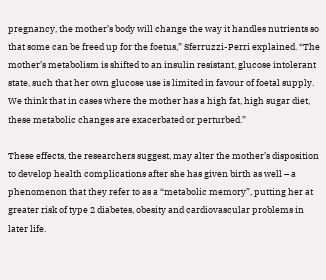pregnancy, the mother’s body will change the way it handles nutrients so that some can be freed up for the foetus,” Sferruzzi-Perri explained. “The mother’s metabolism is shifted to an insulin resistant, glucose intolerant state, such that her own glucose use is limited in favour of foetal supply. We think that in cases where the mother has a high fat, high sugar diet, these metabolic changes are exacerbated or perturbed.”

These effects, the researchers suggest, may alter the mother’s disposition to develop health complications after she has given birth as well – a phenomenon that they refer to as a “metabolic memory”, putting her at greater risk of type 2 diabetes, obesity and cardiovascular problems in later life.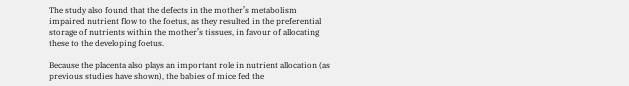The study also found that the defects in the mother’s metabolism impaired nutrient flow to the foetus, as they resulted in the preferential storage of nutrients within the mother’s tissues, in favour of allocating these to the developing foetus.

Because the placenta also plays an important role in nutrient allocation (as previous studies have shown), the babies of mice fed the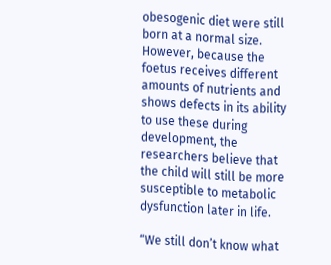obesogenic diet were still born at a normal size. However, because the foetus receives different amounts of nutrients and shows defects in its ability to use these during development, the researchers believe that the child will still be more susceptible to metabolic dysfunction later in life.

“We still don’t know what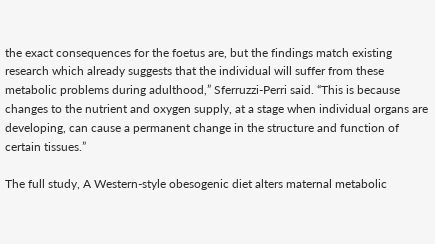the exact consequences for the foetus are, but the findings match existing research which already suggests that the individual will suffer from these metabolic problems during adulthood,” Sferruzzi-Perri said. “This is because changes to the nutrient and oxygen supply, at a stage when individual organs are developing, can cause a permanent change in the structure and function of certain tissues.”

The full study, A Western-style obesogenic diet alters maternal metabolic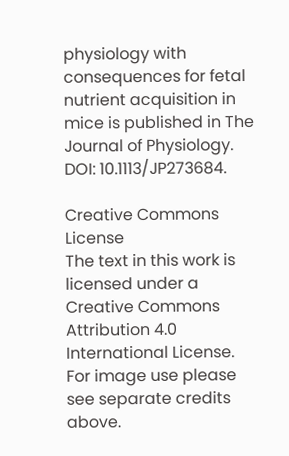physiology with consequences for fetal nutrient acquisition in mice is published in The Journal of Physiology. DOI: 10.1113/JP273684.

Creative Commons License
The text in this work is licensed under a Creative Commons Attribution 4.0 International License. For image use please see separate credits above.